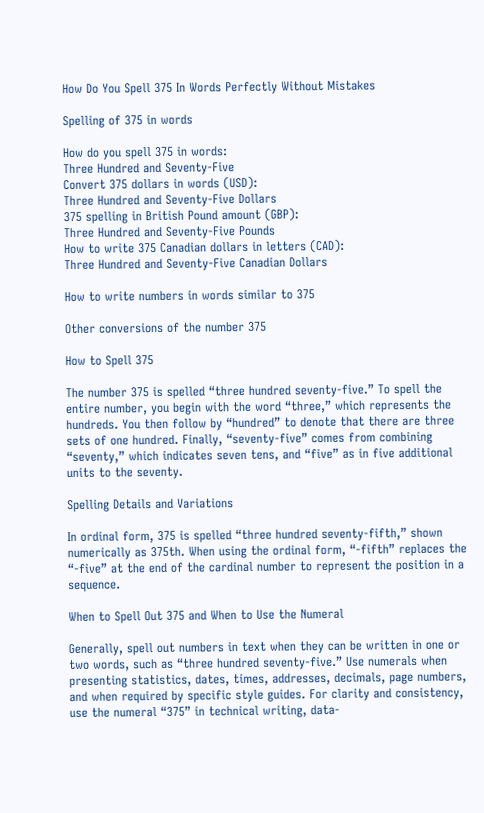How Do You Spell 375 In Words Perfectly Without Mistakes

Spelling of 375 in words

How do you spell 375 in words:
Three Hundred and Seventy-Five
Convert 375 dollars in words (USD):
Three Hundred and Seventy-Five Dollars
375 spelling in British Pound amount (GBP):
Three Hundred and Seventy-Five Pounds
How to write 375 Canadian dollars in letters (CAD):
Three Hundred and Seventy-Five Canadian Dollars

How to write numbers in words similar to 375

Other conversions of the number 375

How to Spell 375

The number 375 is spelled “three hundred seventy-five.” To spell the entire number, you begin with the word “three,” which represents the hundreds. You then follow by “hundred” to denote that there are three sets of one hundred. Finally, “seventy-five” comes from combining “seventy,” which indicates seven tens, and “five” as in five additional units to the seventy.

Spelling Details and Variations

In ordinal form, 375 is spelled “three hundred seventy-fifth,” shown numerically as 375th. When using the ordinal form, “-fifth” replaces the “-five” at the end of the cardinal number to represent the position in a sequence.

When to Spell Out 375 and When to Use the Numeral

Generally, spell out numbers in text when they can be written in one or two words, such as “three hundred seventy-five.” Use numerals when presenting statistics, dates, times, addresses, decimals, page numbers, and when required by specific style guides. For clarity and consistency, use the numeral “375” in technical writing, data-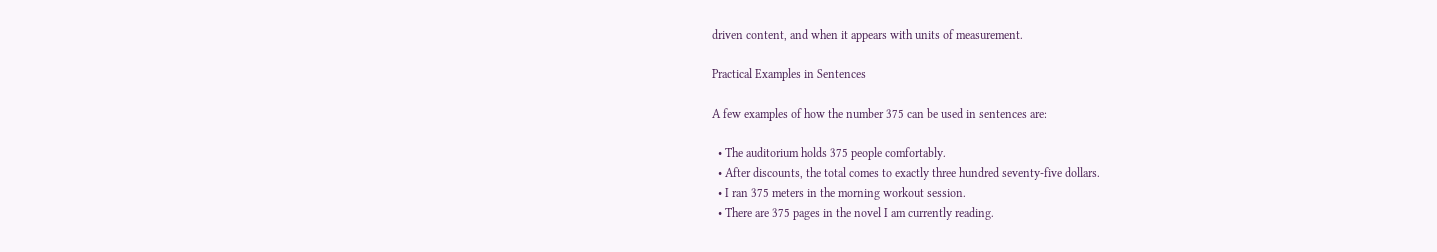driven content, and when it appears with units of measurement.

Practical Examples in Sentences

A few examples of how the number 375 can be used in sentences are:

  • The auditorium holds 375 people comfortably.
  • After discounts, the total comes to exactly three hundred seventy-five dollars.
  • I ran 375 meters in the morning workout session.
  • There are 375 pages in the novel I am currently reading.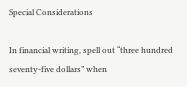Special Considerations

In financial writing, spell out “three hundred seventy-five dollars” when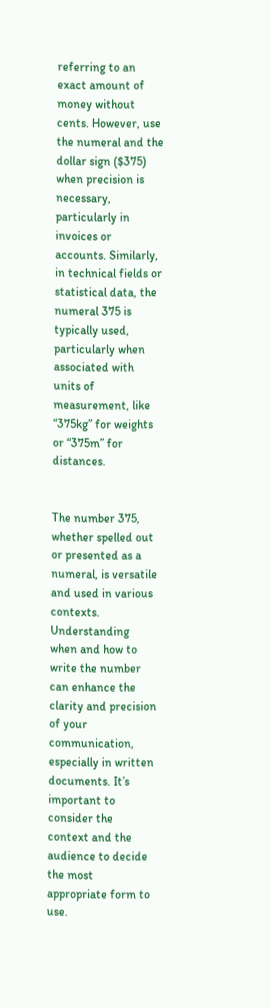referring to an exact amount of money without cents. However, use the numeral and the dollar sign ($375) when precision is necessary, particularly in invoices or accounts. Similarly, in technical fields or statistical data, the numeral 375 is typically used, particularly when associated with units of measurement, like “375kg” for weights or “375m” for distances.


The number 375, whether spelled out or presented as a numeral, is versatile and used in various contexts. Understanding when and how to write the number can enhance the clarity and precision of your communication, especially in written documents. It’s important to consider the context and the audience to decide the most appropriate form to use.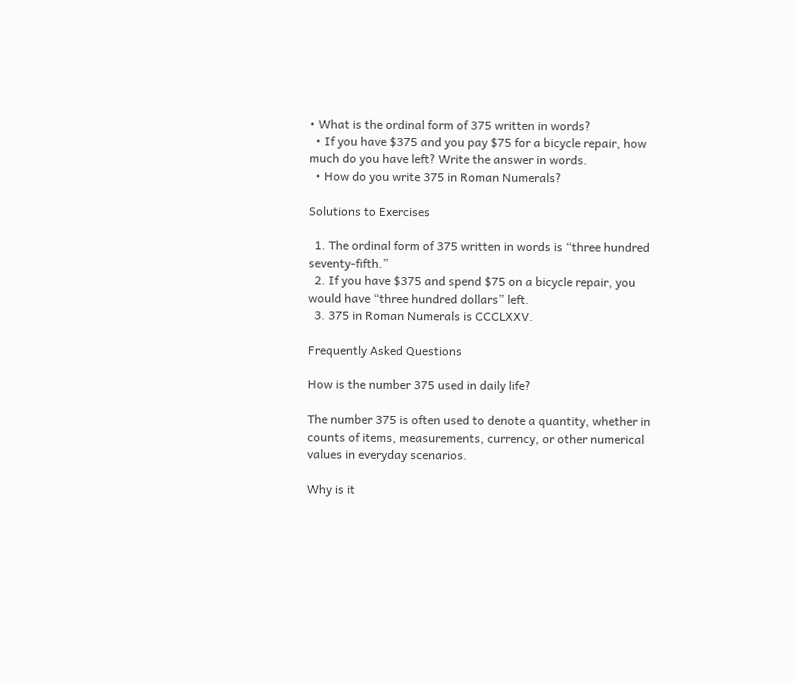• What is the ordinal form of 375 written in words?
  • If you have $375 and you pay $75 for a bicycle repair, how much do you have left? Write the answer in words.
  • How do you write 375 in Roman Numerals?

Solutions to Exercises

  1. The ordinal form of 375 written in words is “three hundred seventy-fifth.”
  2. If you have $375 and spend $75 on a bicycle repair, you would have “three hundred dollars” left.
  3. 375 in Roman Numerals is CCCLXXV.

Frequently Asked Questions

How is the number 375 used in daily life?

The number 375 is often used to denote a quantity, whether in counts of items, measurements, currency, or other numerical values in everyday scenarios.

Why is it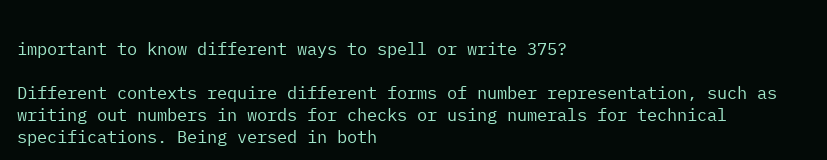important to know different ways to spell or write 375?

Different contexts require different forms of number representation, such as writing out numbers in words for checks or using numerals for technical specifications. Being versed in both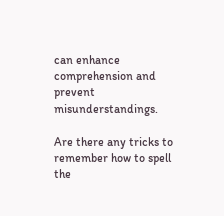can enhance comprehension and prevent misunderstandings.

Are there any tricks to remember how to spell the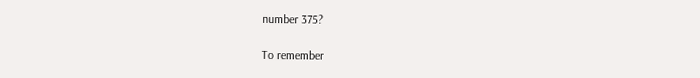number 375?

To remember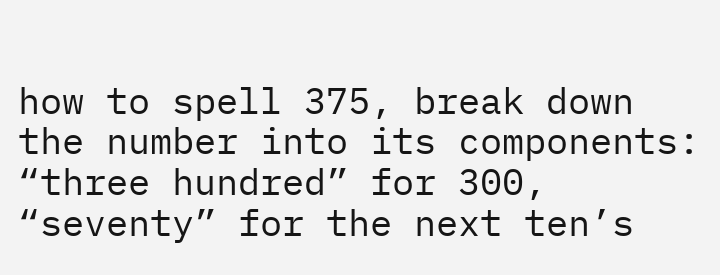how to spell 375, break down the number into its components: “three hundred” for 300, “seventy” for the next ten’s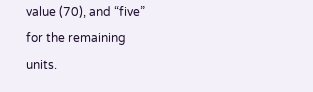value (70), and “five” for the remaining units.